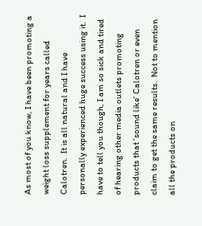As most of you know, I have been promoting a weight loss supplement for years called Calotren.  It is all natural and I have personally experienced huge success using it.  I have to tell you though, I am so sick and tired of hearing other media outlets promoting products that 'sound like' Calotren or even claim to get the same results.  Not to mention all the products on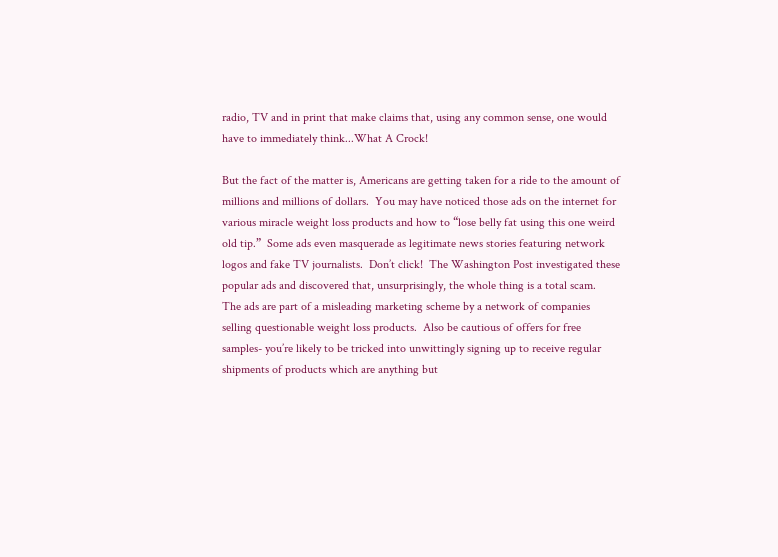radio, TV and in print that make claims that, using any common sense, one would have to immediately think...What A Crock!

But the fact of the matter is, Americans are getting taken for a ride to the amount of millions and millions of dollars.  You may have noticed those ads on the internet for various miracle weight loss products and how to “lose belly fat using this one weird old tip.”  Some ads even masquerade as legitimate news stories featuring network logos and fake TV journalists.  Don’t click!  The Washington Post investigated these popular ads and discovered that, unsurprisingly, the whole thing is a total scam.  The ads are part of a misleading marketing scheme by a network of companies selling questionable weight loss products.  Also be cautious of offers for free samples- you’re likely to be tricked into unwittingly signing up to receive regular shipments of products which are anything but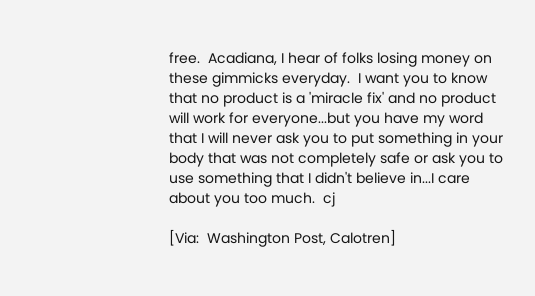free.  Acadiana, I hear of folks losing money on these gimmicks everyday.  I want you to know that no product is a 'miracle fix' and no product will work for everyone...but you have my word that I will never ask you to put something in your body that was not completely safe or ask you to use something that I didn't believe in...I care about you too much.  cj

[Via:  Washington Post, Calotren]